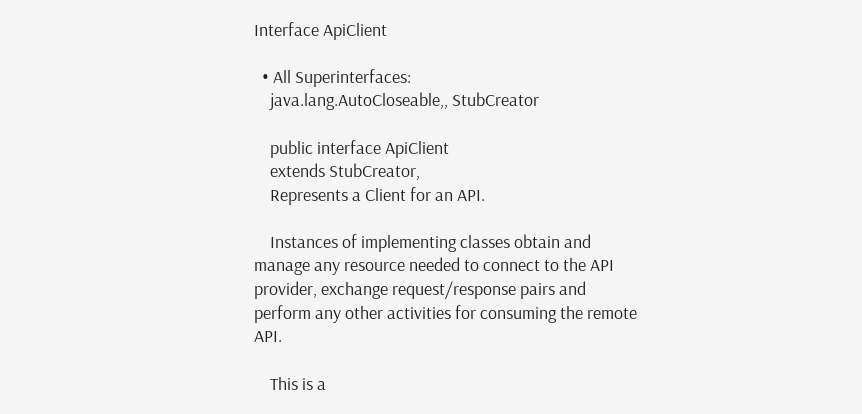Interface ApiClient

  • All Superinterfaces:
    java.lang.AutoCloseable,, StubCreator

    public interface ApiClient
    extends StubCreator,
    Represents a Client for an API.

    Instances of implementing classes obtain and manage any resource needed to connect to the API provider, exchange request/response pairs and perform any other activities for consuming the remote API.

    This is a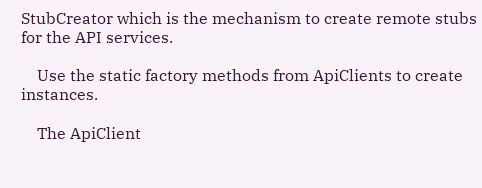StubCreator which is the mechanism to create remote stubs for the API services.

    Use the static factory methods from ApiClients to create instances.

    The ApiClient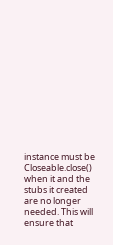instance must be Closeable.close() when it and the stubs it created are no longer needed. This will ensure that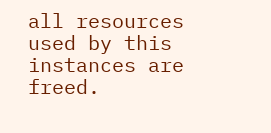all resources used by this instances are freed.